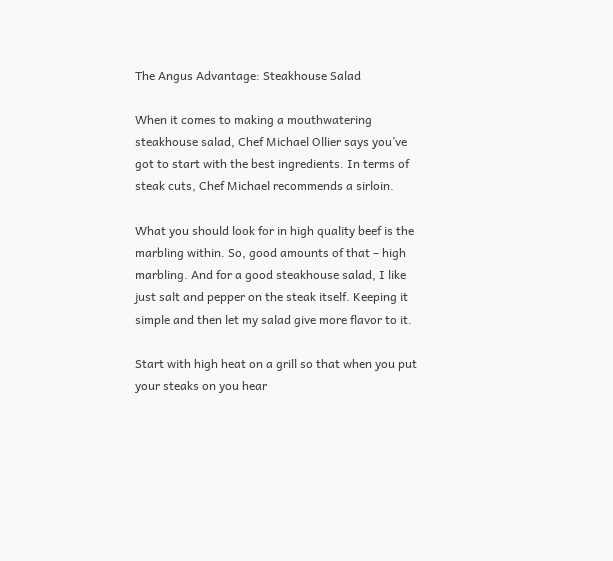The Angus Advantage: Steakhouse Salad

When it comes to making a mouthwatering steakhouse salad, Chef Michael Ollier says you’ve got to start with the best ingredients. In terms of steak cuts, Chef Michael recommends a sirloin.

What you should look for in high quality beef is the marbling within. So, good amounts of that – high marbling. And for a good steakhouse salad, I like just salt and pepper on the steak itself. Keeping it simple and then let my salad give more flavor to it.

Start with high heat on a grill so that when you put your steaks on you hear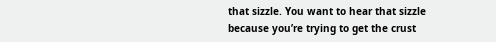that sizzle. You want to hear that sizzle because you’re trying to get the crust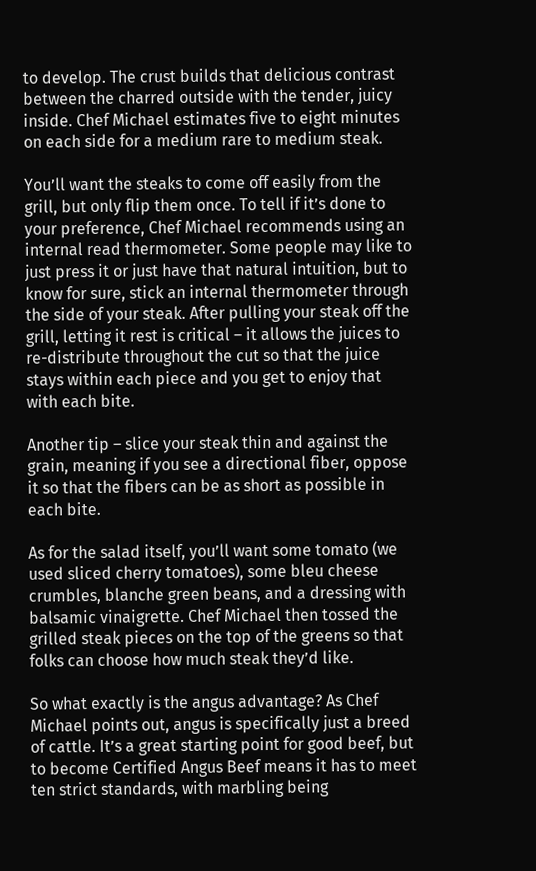to develop. The crust builds that delicious contrast between the charred outside with the tender, juicy inside. Chef Michael estimates five to eight minutes on each side for a medium rare to medium steak.

You’ll want the steaks to come off easily from the grill, but only flip them once. To tell if it’s done to your preference, Chef Michael recommends using an internal read thermometer. Some people may like to just press it or just have that natural intuition, but to know for sure, stick an internal thermometer through the side of your steak. After pulling your steak off the grill, letting it rest is critical – it allows the juices to re-distribute throughout the cut so that the juice stays within each piece and you get to enjoy that with each bite.

Another tip – slice your steak thin and against the grain, meaning if you see a directional fiber, oppose it so that the fibers can be as short as possible in each bite.

As for the salad itself, you’ll want some tomato (we used sliced cherry tomatoes), some bleu cheese crumbles, blanche green beans, and a dressing with balsamic vinaigrette. Chef Michael then tossed the grilled steak pieces on the top of the greens so that folks can choose how much steak they’d like.

So what exactly is the angus advantage? As Chef Michael points out, angus is specifically just a breed of cattle. It’s a great starting point for good beef, but to become Certified Angus Beef means it has to meet ten strict standards, with marbling being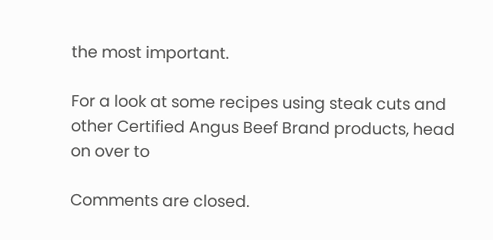the most important.

For a look at some recipes using steak cuts and other Certified Angus Beef Brand products, head on over to

Comments are closed.